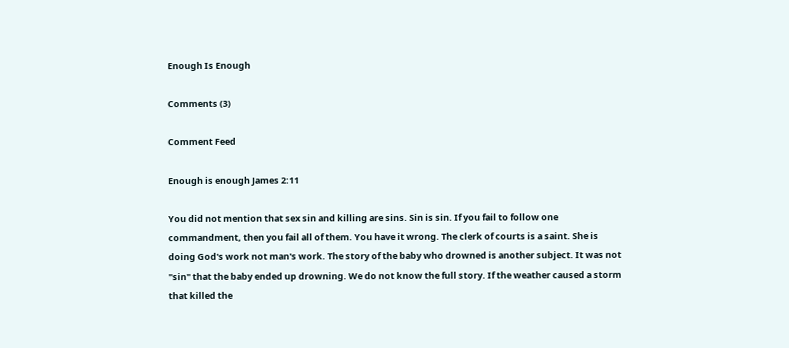Enough Is Enough

Comments (3)

Comment Feed

Enough is enough James 2:11

You did not mention that sex sin and killing are sins. Sin is sin. If you fail to follow one commandment, then you fail all of them. You have it wrong. The clerk of courts is a saint. She is doing God's work not man's work. The story of the baby who drowned is another subject. It was not "sin" that the baby ended up drowning. We do not know the full story. If the weather caused a storm that killed the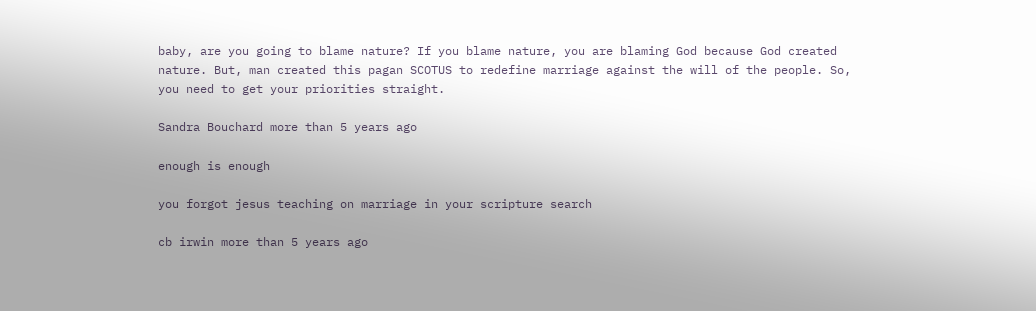baby, are you going to blame nature? If you blame nature, you are blaming God because God created nature. But, man created this pagan SCOTUS to redefine marriage against the will of the people. So, you need to get your priorities straight.

Sandra Bouchard more than 5 years ago

enough is enough

you forgot jesus teaching on marriage in your scripture search

cb irwin more than 5 years ago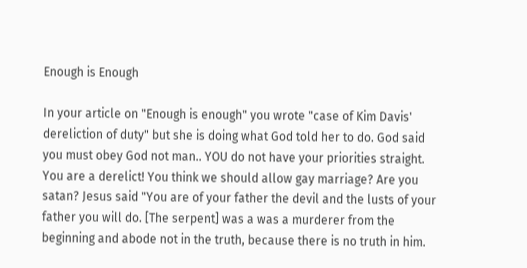Enough is Enough

In your article on "Enough is enough" you wrote "case of Kim Davis' dereliction of duty" but she is doing what God told her to do. God said you must obey God not man.. YOU do not have your priorities straight. You are a derelict! You think we should allow gay marriage? Are you satan? Jesus said "You are of your father the devil and the lusts of your father you will do. [The serpent] was a was a murderer from the beginning and abode not in the truth, because there is no truth in him.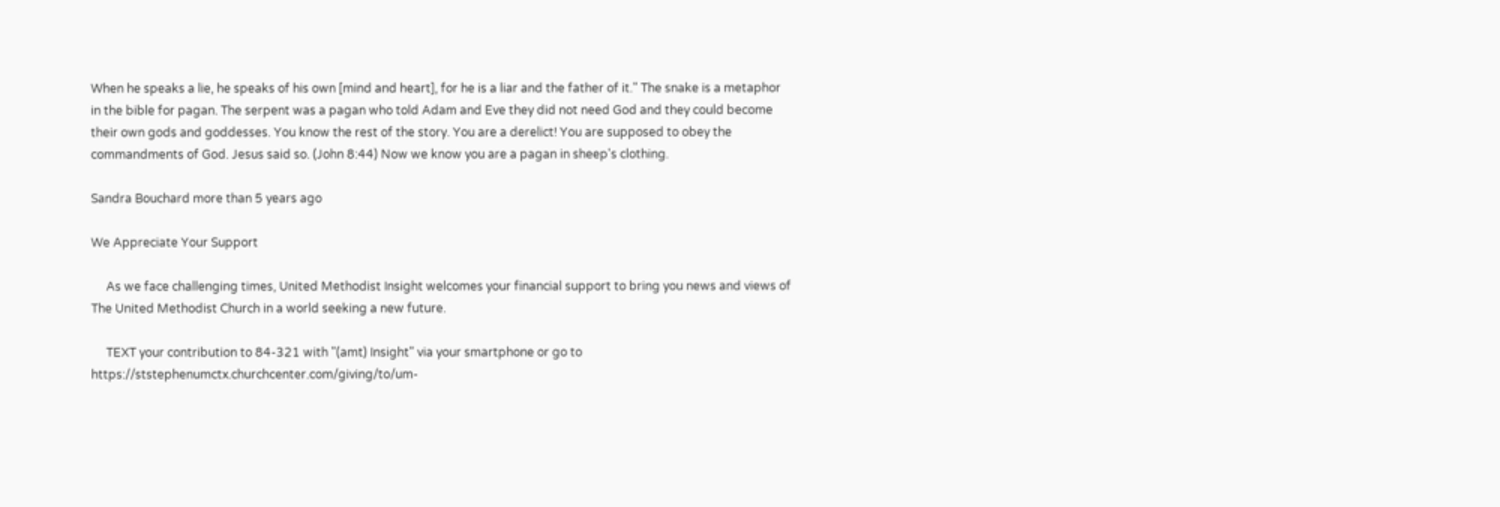When he speaks a lie, he speaks of his own [mind and heart], for he is a liar and the father of it." The snake is a metaphor in the bible for pagan. The serpent was a pagan who told Adam and Eve they did not need God and they could become their own gods and goddesses. You know the rest of the story. You are a derelict! You are supposed to obey the commandments of God. Jesus said so. (John 8:44) Now we know you are a pagan in sheep's clothing.

Sandra Bouchard more than 5 years ago

We Appreciate Your Support

     As we face challenging times, United Methodist Insight welcomes your financial support to bring you news and views of The United Methodist Church in a world seeking a new future.

     TEXT your contribution to 84-321 with "(amt) Insight" via your smartphone or go to https://ststephenumctx.churchcenter.com/giving/to/um-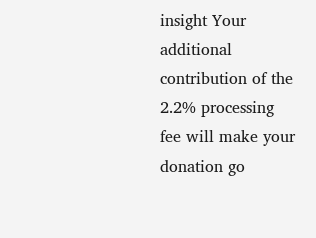insight Your additional contribution of the 2.2% processing fee will make your donation go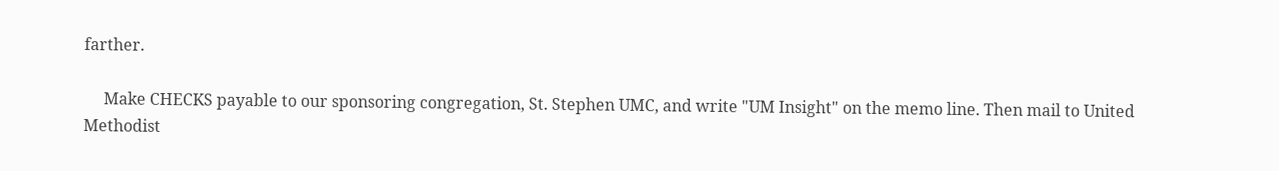farther.

     Make CHECKS payable to our sponsoring congregation, St. Stephen UMC, and write "UM Insight" on the memo line. Then mail to United Methodist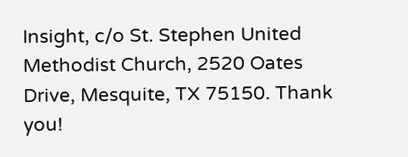Insight, c/o St. Stephen United Methodist Church, 2520 Oates Drive, Mesquite, TX 75150. Thank you!